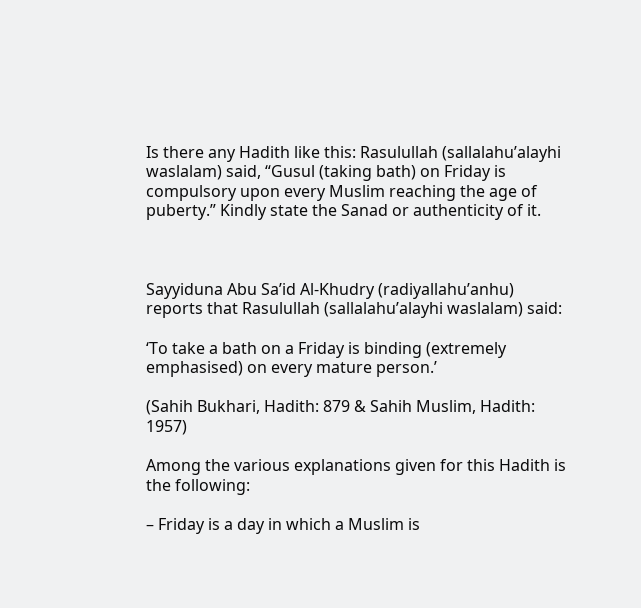Is there any Hadith like this: Rasulullah (sallalahu’alayhi waslalam) said, “Gusul (taking bath) on Friday is compulsory upon every Muslim reaching the age of puberty.” Kindly state the Sanad or authenticity of it.



Sayyiduna Abu Sa’id Al-Khudry (radiyallahu’anhu) reports that Rasulullah (sallalahu’alayhi waslalam) said:

‘To take a bath on a Friday is binding (extremely emphasised) on every mature person.’

(Sahih Bukhari, Hadith: 879 & Sahih Muslim, Hadith: 1957)

Among the various explanations given for this Hadith is the following:

– Friday is a day in which a Muslim is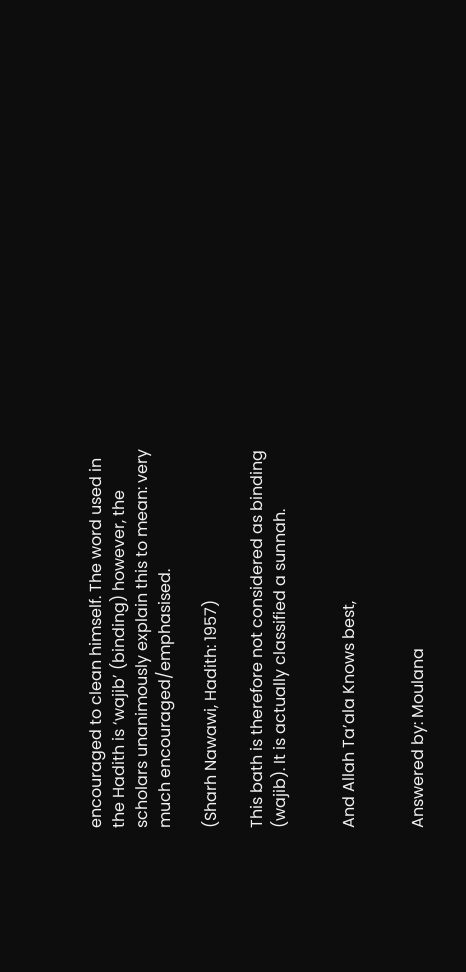encouraged to clean himself. The word used in the Hadith is ‘wajib’ (binding) however, the scholars unanimously explain this to mean: very much encouraged/emphasised.

(Sharh Nawawi, Hadith: 1957)

This bath is therefore not considered as binding (wajib). It is actually classified a sunnah.


And Allah Ta’ala Knows best,


Answered by: Moulana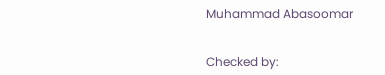Muhammad Abasoomar


Checked by: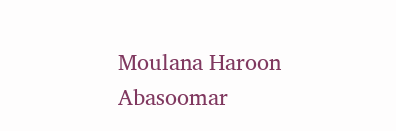Moulana Haroon Abasoomar